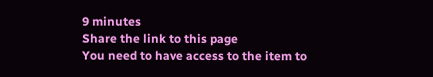9 minutes
Share the link to this page
You need to have access to the item to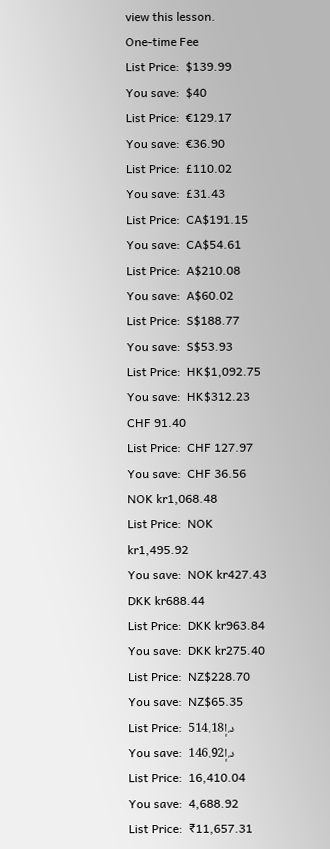view this lesson.
One-time Fee
List Price:  $139.99
You save:  $40
List Price:  €129.17
You save:  €36.90
List Price:  £110.02
You save:  £31.43
List Price:  CA$191.15
You save:  CA$54.61
List Price:  A$210.08
You save:  A$60.02
List Price:  S$188.77
You save:  S$53.93
List Price:  HK$1,092.75
You save:  HK$312.23
CHF 91.40
List Price:  CHF 127.97
You save:  CHF 36.56
NOK kr1,068.48
List Price:  NOK kr1,495.92
You save:  NOK kr427.43
DKK kr688.44
List Price:  DKK kr963.84
You save:  DKK kr275.40
List Price:  NZ$228.70
You save:  NZ$65.35
List Price:  د.إ514.18
You save:  د.إ146.92
List Price:  16,410.04
You save:  4,688.92
List Price:  ₹11,657.31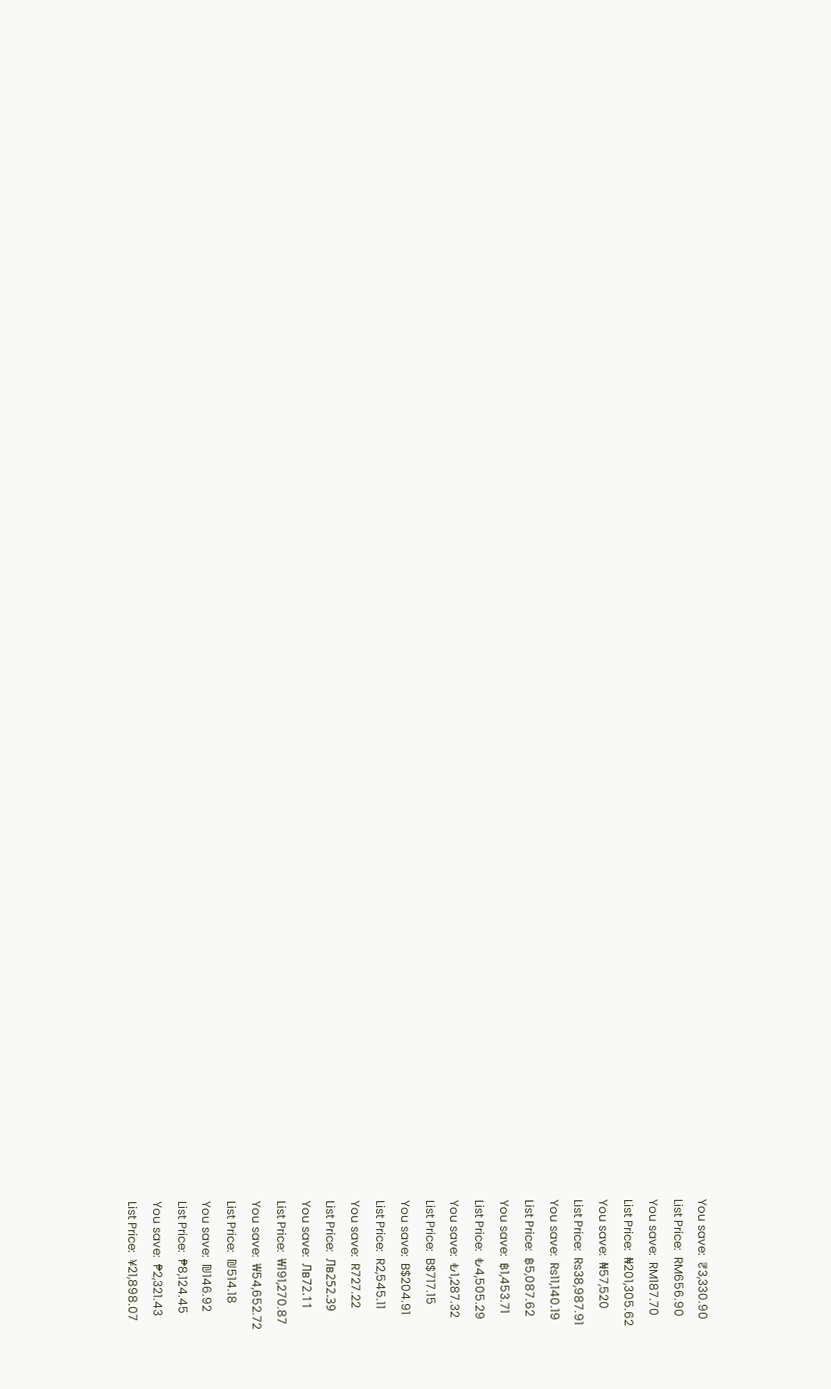You save:  ₹3,330.90
List Price:  RM656.90
You save:  RM187.70
List Price:  ₦201,305.62
You save:  ₦57,520
List Price:  ₨38,987.91
You save:  ₨11,140.19
List Price:  ฿5,087.62
You save:  ฿1,453.71
List Price:  ₺4,505.29
You save:  ₺1,287.32
List Price:  B$717.15
You save:  B$204.91
List Price:  R2,545.11
You save:  R727.22
List Price:  Лв252.39
You save:  Лв72.11
List Price:  ₩191,270.87
You save:  ₩54,652.72
List Price:  ₪514.18
You save:  ₪146.92
List Price:  ₱8,124.45
You save:  ₱2,321.43
List Price:  ¥21,898.07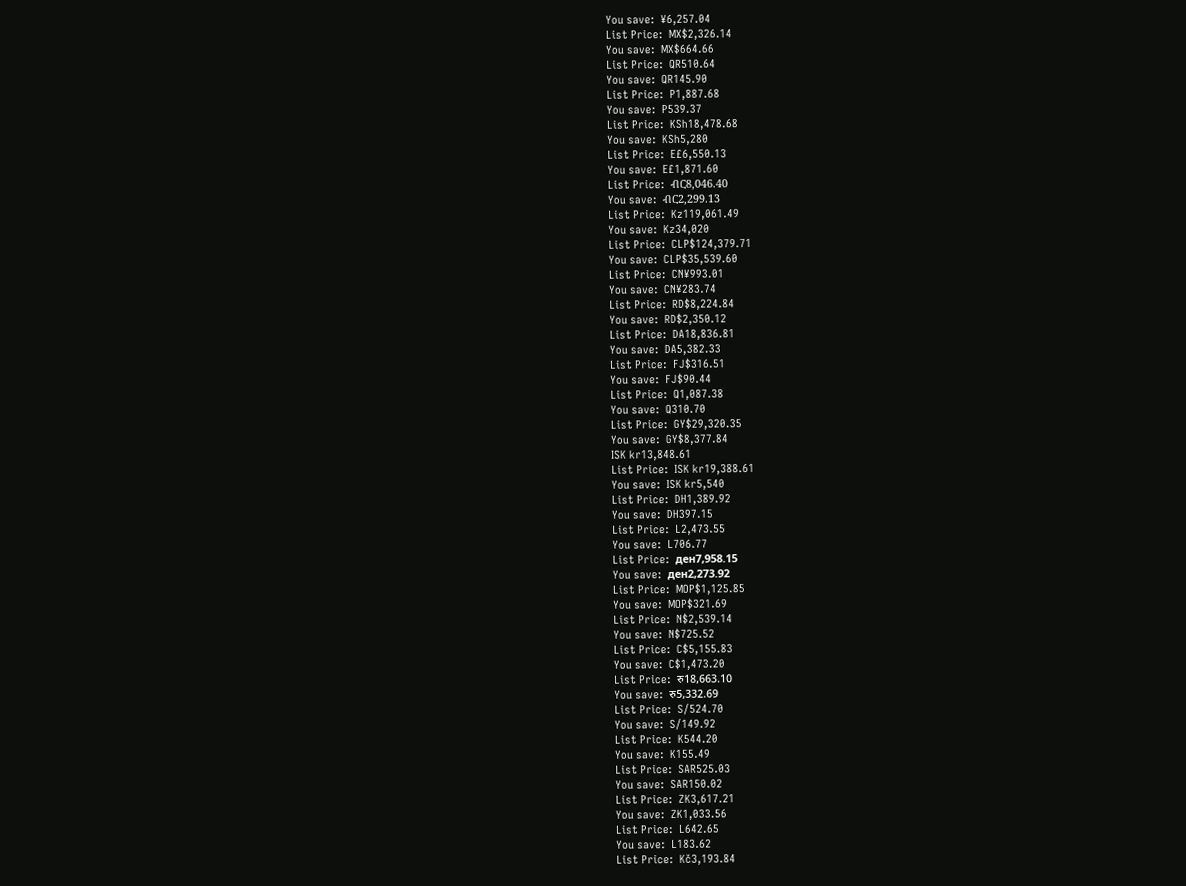You save:  ¥6,257.04
List Price:  MX$2,326.14
You save:  MX$664.66
List Price:  QR510.64
You save:  QR145.90
List Price:  P1,887.68
You save:  P539.37
List Price:  KSh18,478.68
You save:  KSh5,280
List Price:  E£6,550.13
You save:  E£1,871.60
List Price:  ብር8,046.40
You save:  ብር2,299.13
List Price:  Kz119,061.49
You save:  Kz34,020
List Price:  CLP$124,379.71
You save:  CLP$35,539.60
List Price:  CN¥993.01
You save:  CN¥283.74
List Price:  RD$8,224.84
You save:  RD$2,350.12
List Price:  DA18,836.81
You save:  DA5,382.33
List Price:  FJ$316.51
You save:  FJ$90.44
List Price:  Q1,087.38
You save:  Q310.70
List Price:  GY$29,320.35
You save:  GY$8,377.84
ISK kr13,848.61
List Price:  ISK kr19,388.61
You save:  ISK kr5,540
List Price:  DH1,389.92
You save:  DH397.15
List Price:  L2,473.55
You save:  L706.77
List Price:  ден7,958.15
You save:  ден2,273.92
List Price:  MOP$1,125.85
You save:  MOP$321.69
List Price:  N$2,539.14
You save:  N$725.52
List Price:  C$5,155.83
You save:  C$1,473.20
List Price:  रु18,663.10
You save:  रु5,332.69
List Price:  S/524.70
You save:  S/149.92
List Price:  K544.20
You save:  K155.49
List Price:  SAR525.03
You save:  SAR150.02
List Price:  ZK3,617.21
You save:  ZK1,033.56
List Price:  L642.65
You save:  L183.62
List Price:  Kč3,193.84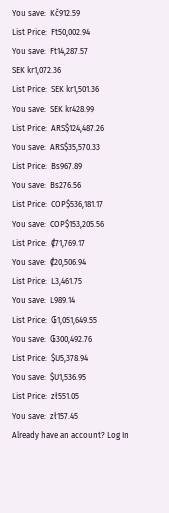You save:  Kč912.59
List Price:  Ft50,002.94
You save:  Ft14,287.57
SEK kr1,072.36
List Price:  SEK kr1,501.36
You save:  SEK kr428.99
List Price:  ARS$124,487.26
You save:  ARS$35,570.33
List Price:  Bs967.89
You save:  Bs276.56
List Price:  COP$536,181.17
You save:  COP$153,205.56
List Price:  ₡71,769.17
You save:  ₡20,506.94
List Price:  L3,461.75
You save:  L989.14
List Price:  ₲1,051,649.55
You save:  ₲300,492.76
List Price:  $U5,378.94
You save:  $U1,536.95
List Price:  zł551.05
You save:  zł157.45
Already have an account? Log In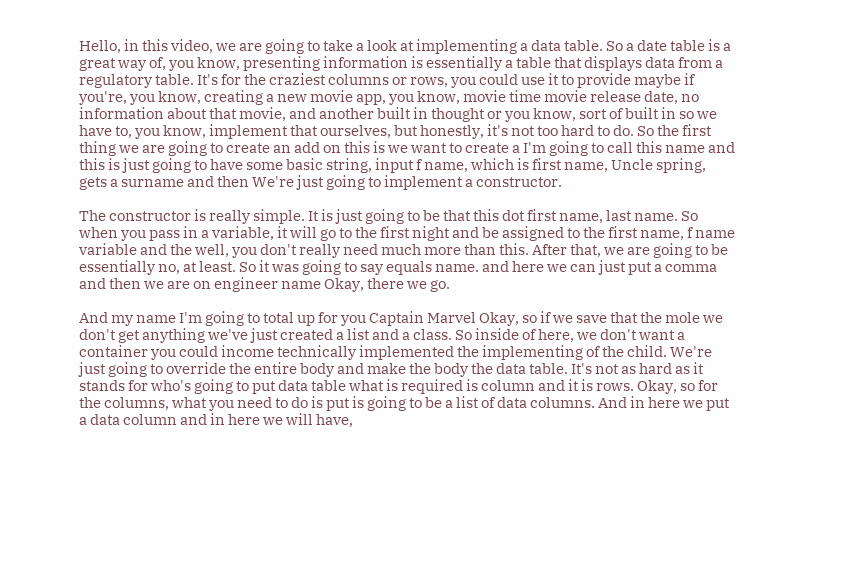Hello, in this video, we are going to take a look at implementing a data table. So a date table is a great way of, you know, presenting information is essentially a table that displays data from a regulatory table. It's for the craziest columns or rows, you could use it to provide maybe if you're, you know, creating a new movie app, you know, movie time movie release date, no information about that movie, and another built in thought or you know, sort of built in so we have to, you know, implement that ourselves, but honestly, it's not too hard to do. So the first thing we are going to create an add on this is we want to create a I'm going to call this name and this is just going to have some basic string, input f name, which is first name, Uncle spring, gets a surname and then We're just going to implement a constructor.

The constructor is really simple. It is just going to be that this dot first name, last name. So when you pass in a variable, it will go to the first night and be assigned to the first name, f name variable and the well, you don't really need much more than this. After that, we are going to be essentially no, at least. So it was going to say equals name. and here we can just put a comma and then we are on engineer name Okay, there we go.

And my name I'm going to total up for you Captain Marvel Okay, so if we save that the mole we don't get anything we've just created a list and a class. So inside of here, we don't want a container you could income technically implemented the implementing of the child. We're just going to override the entire body and make the body the data table. It's not as hard as it stands for who's going to put data table what is required is column and it is rows. Okay, so for the columns, what you need to do is put is going to be a list of data columns. And in here we put a data column and in here we will have,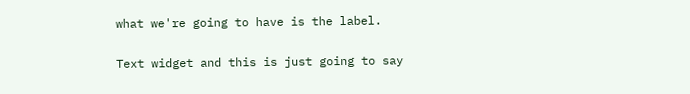what we're going to have is the label.

Text widget and this is just going to say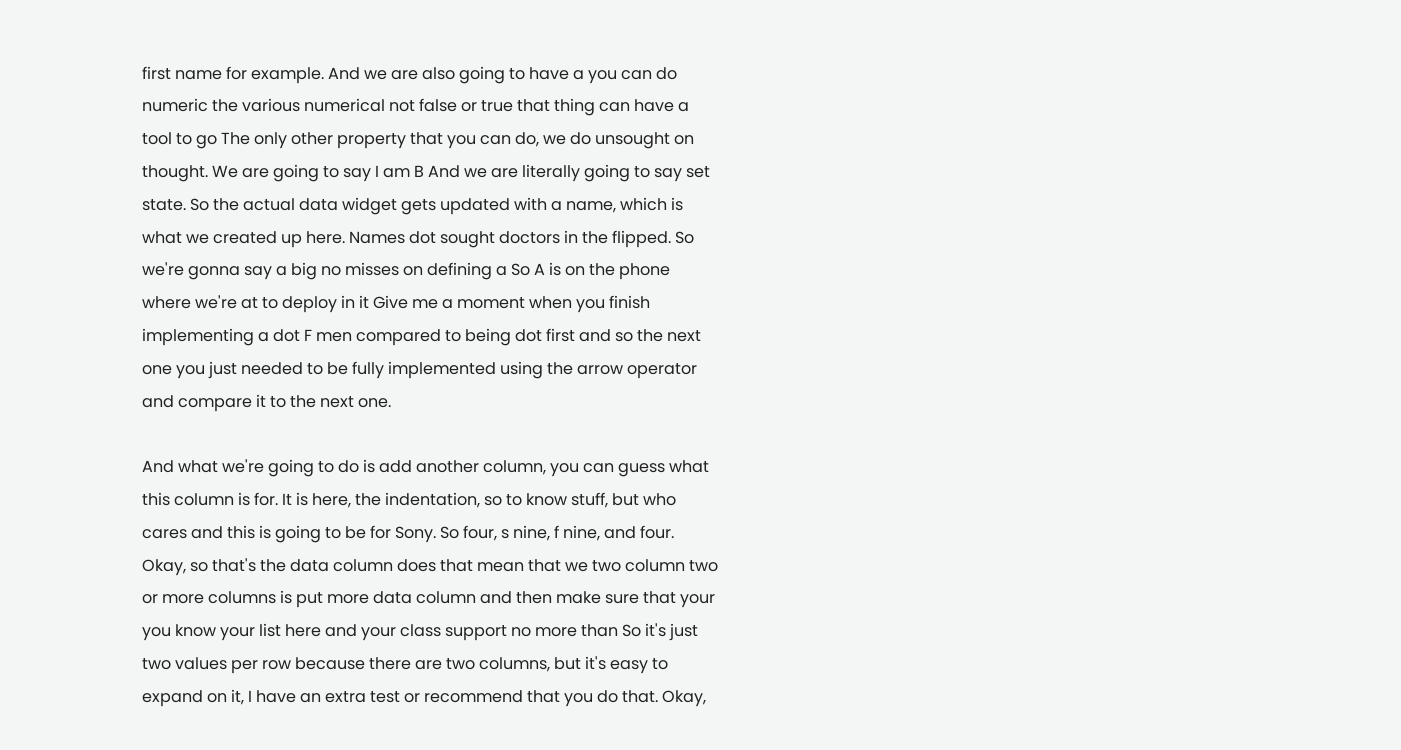first name for example. And we are also going to have a you can do numeric the various numerical not false or true that thing can have a tool to go The only other property that you can do, we do unsought on thought. We are going to say I am B And we are literally going to say set state. So the actual data widget gets updated with a name, which is what we created up here. Names dot sought doctors in the flipped. So we're gonna say a big no misses on defining a So A is on the phone where we're at to deploy in it Give me a moment when you finish implementing a dot F men compared to being dot first and so the next one you just needed to be fully implemented using the arrow operator and compare it to the next one.

And what we're going to do is add another column, you can guess what this column is for. It is here, the indentation, so to know stuff, but who cares and this is going to be for Sony. So four, s nine, f nine, and four. Okay, so that's the data column does that mean that we two column two or more columns is put more data column and then make sure that your you know your list here and your class support no more than So it's just two values per row because there are two columns, but it's easy to expand on it, I have an extra test or recommend that you do that. Okay,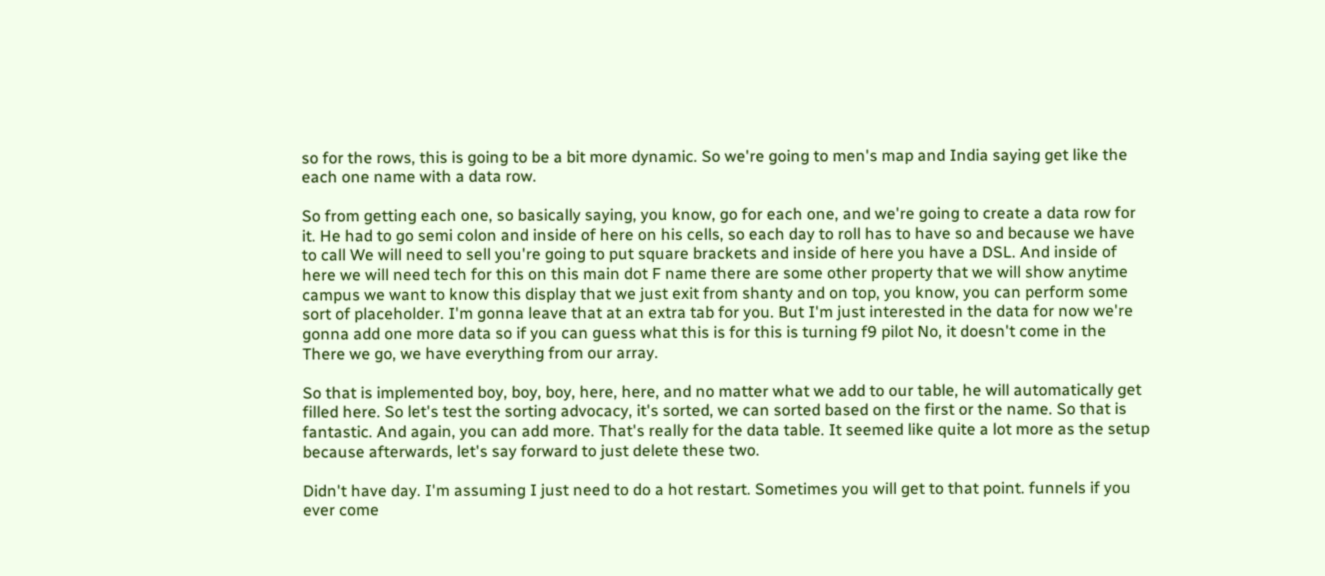so for the rows, this is going to be a bit more dynamic. So we're going to men's map and India saying get like the each one name with a data row.

So from getting each one, so basically saying, you know, go for each one, and we're going to create a data row for it. He had to go semi colon and inside of here on his cells, so each day to roll has to have so and because we have to call We will need to sell you're going to put square brackets and inside of here you have a DSL. And inside of here we will need tech for this on this main dot F name there are some other property that we will show anytime campus we want to know this display that we just exit from shanty and on top, you know, you can perform some sort of placeholder. I'm gonna leave that at an extra tab for you. But I'm just interested in the data for now we're gonna add one more data so if you can guess what this is for this is turning f9 pilot No, it doesn't come in the There we go, we have everything from our array.

So that is implemented boy, boy, boy, here, here, and no matter what we add to our table, he will automatically get filled here. So let's test the sorting advocacy, it's sorted, we can sorted based on the first or the name. So that is fantastic. And again, you can add more. That's really for the data table. It seemed like quite a lot more as the setup because afterwards, let's say forward to just delete these two.

Didn't have day. I'm assuming I just need to do a hot restart. Sometimes you will get to that point. funnels if you ever come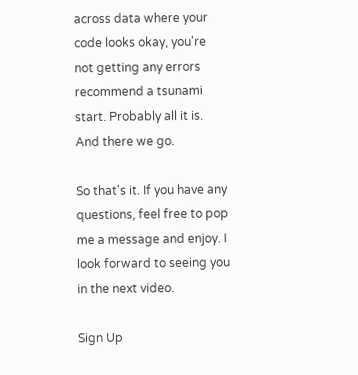across data where your code looks okay, you're not getting any errors recommend a tsunami start. Probably all it is. And there we go.

So that's it. If you have any questions, feel free to pop me a message and enjoy. I look forward to seeing you in the next video.

Sign Up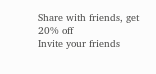Share with friends, get 20% off
Invite your friends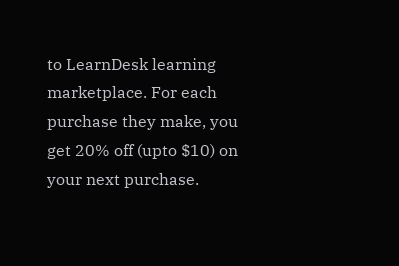to LearnDesk learning marketplace. For each purchase they make, you get 20% off (upto $10) on your next purchase.